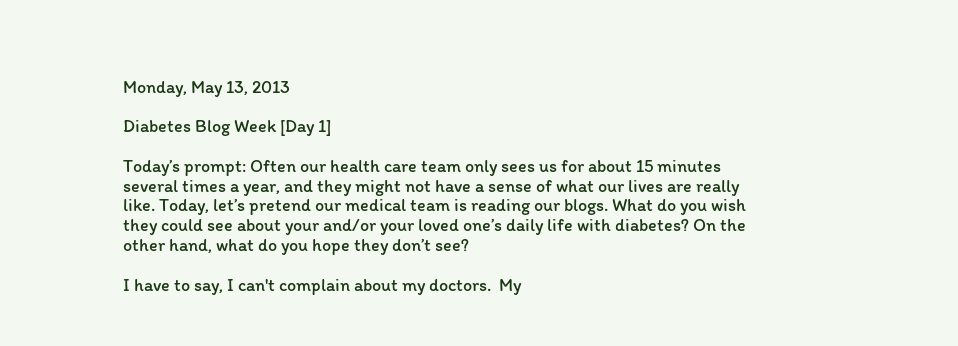Monday, May 13, 2013

Diabetes Blog Week [Day 1]

Today’s prompt: Often our health care team only sees us for about 15 minutes several times a year, and they might not have a sense of what our lives are really like. Today, let’s pretend our medical team is reading our blogs. What do you wish they could see about your and/or your loved one’s daily life with diabetes? On the other hand, what do you hope they don’t see?

I have to say, I can't complain about my doctors.  My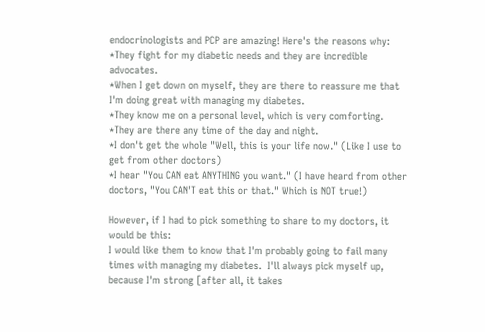endocrinologists and PCP are amazing! Here's the reasons why:
*They fight for my diabetic needs and they are incredible advocates.
*When I get down on myself, they are there to reassure me that I'm doing great with managing my diabetes.
*They know me on a personal level, which is very comforting.
*They are there any time of the day and night.
*I don't get the whole "Well, this is your life now." (Like I use to get from other doctors)
*I hear "You CAN eat ANYTHING you want." (I have heard from other doctors, "You CAN'T eat this or that." Which is NOT true!)

However, if I had to pick something to share to my doctors, it would be this:
I would like them to know that I'm probably going to fail many times with managing my diabetes.  I'll always pick myself up, because I'm strong [after all, it takes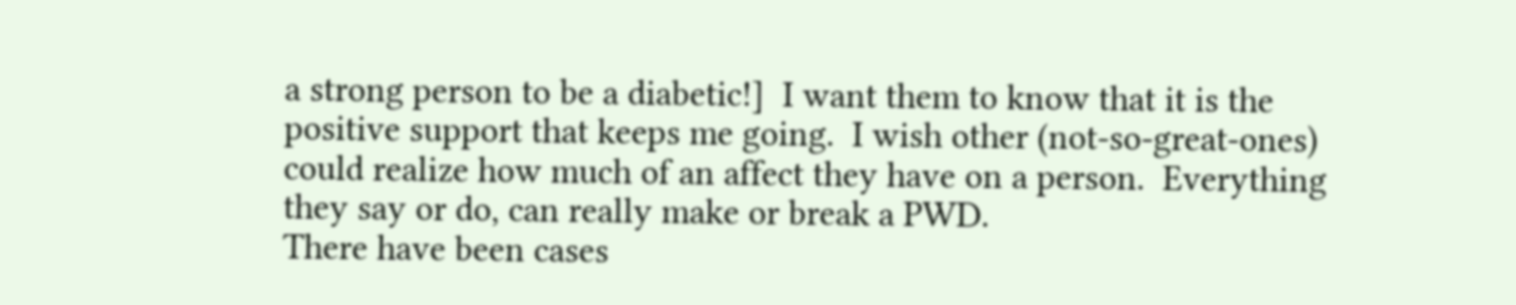a strong person to be a diabetic!]  I want them to know that it is the positive support that keeps me going.  I wish other (not-so-great-ones) could realize how much of an affect they have on a person.  Everything they say or do, can really make or break a PWD.
There have been cases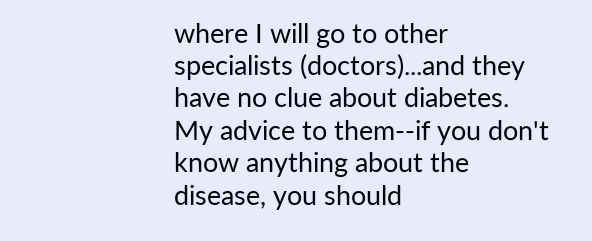where I will go to other specialists (doctors)...and they have no clue about diabetes.  My advice to them--if you don't know anything about the disease, you should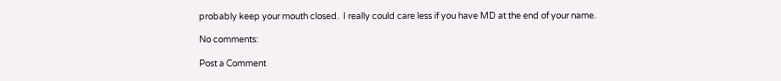probably keep your mouth closed.  I really could care less if you have MD at the end of your name.

No comments:

Post a Comment